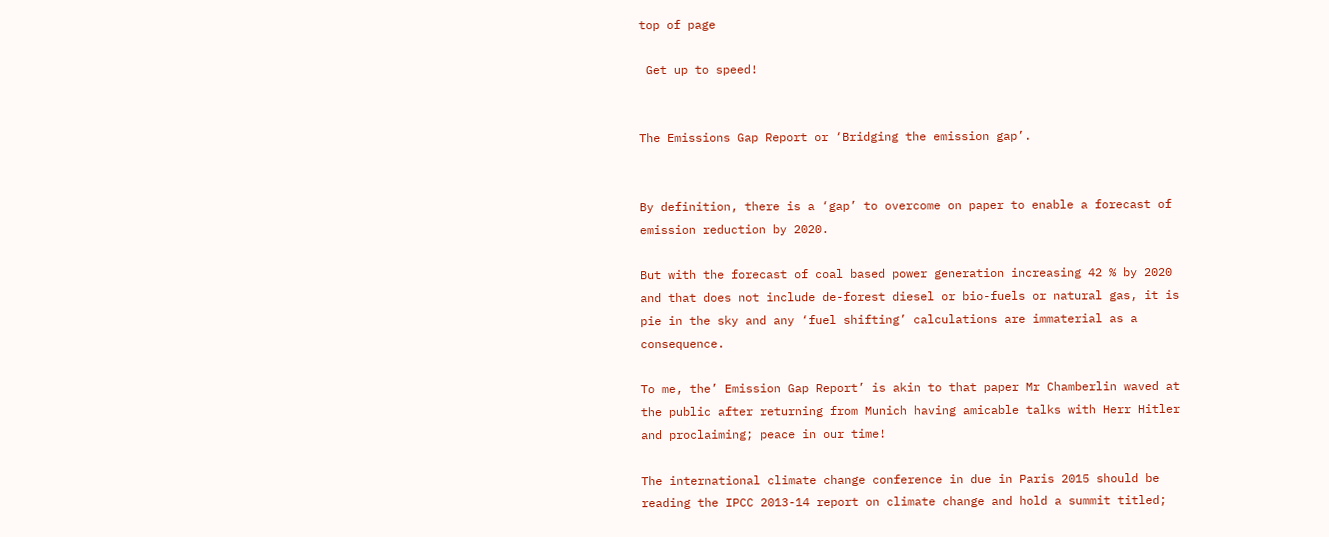top of page

 Get up to speed!


The Emissions Gap Report or ‘Bridging the emission gap’.


By definition, there is a ‘gap’ to overcome on paper to enable a forecast of emission reduction by 2020.

But with the forecast of coal based power generation increasing 42 % by 2020 and that does not include de-forest diesel or bio-fuels or natural gas, it is pie in the sky and any ‘fuel shifting’ calculations are immaterial as a consequence.

To me, the’ Emission Gap Report’ is akin to that paper Mr Chamberlin waved at the public after returning from Munich having amicable talks with Herr Hitler and proclaiming; peace in our time!

The international climate change conference in due in Paris 2015 should be reading the IPCC 2013-14 report on climate change and hold a summit titled;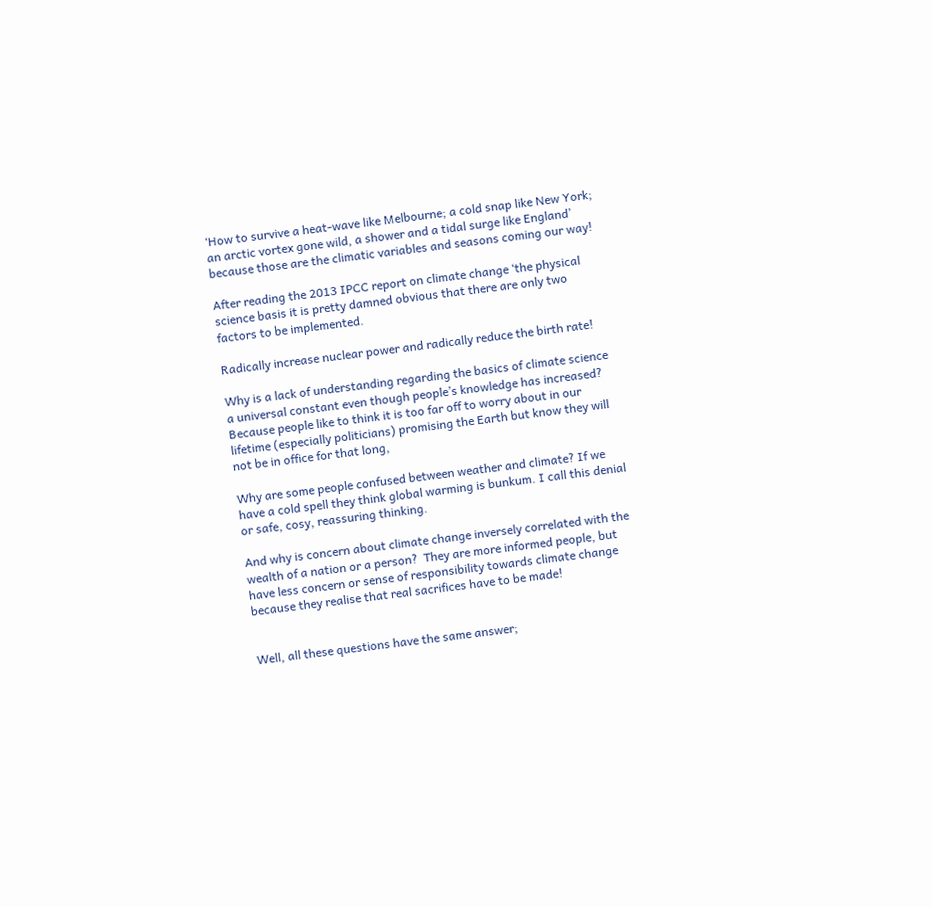‘How to survive a heat-wave like Melbourne; a cold snap like New York; an arctic vortex gone wild, a shower and a tidal surge like England’ because those are the climatic variables and seasons coming our way!

After reading the 2013 IPCC report on climate change ‘the physical science basis it is pretty damned obvious that there are only two factors to be implemented.

Radically increase nuclear power and radically reduce the birth rate!

Why is a lack of understanding regarding the basics of climate science a universal constant even though people’s knowledge has increased?  Because people like to think it is too far off to worry about in our lifetime (especially politicians) promising the Earth but know they will not be in office for that long,

Why are some people confused between weather and climate? If we have a cold spell they think global warming is bunkum. I call this denial or safe, cosy, reassuring thinking.

And why is concern about climate change inversely correlated with the wealth of a nation or a person?  They are more informed people, but have less concern or sense of responsibility towards climate change because they realise that real sacrifices have to be made!


Well, all these questions have the same answer;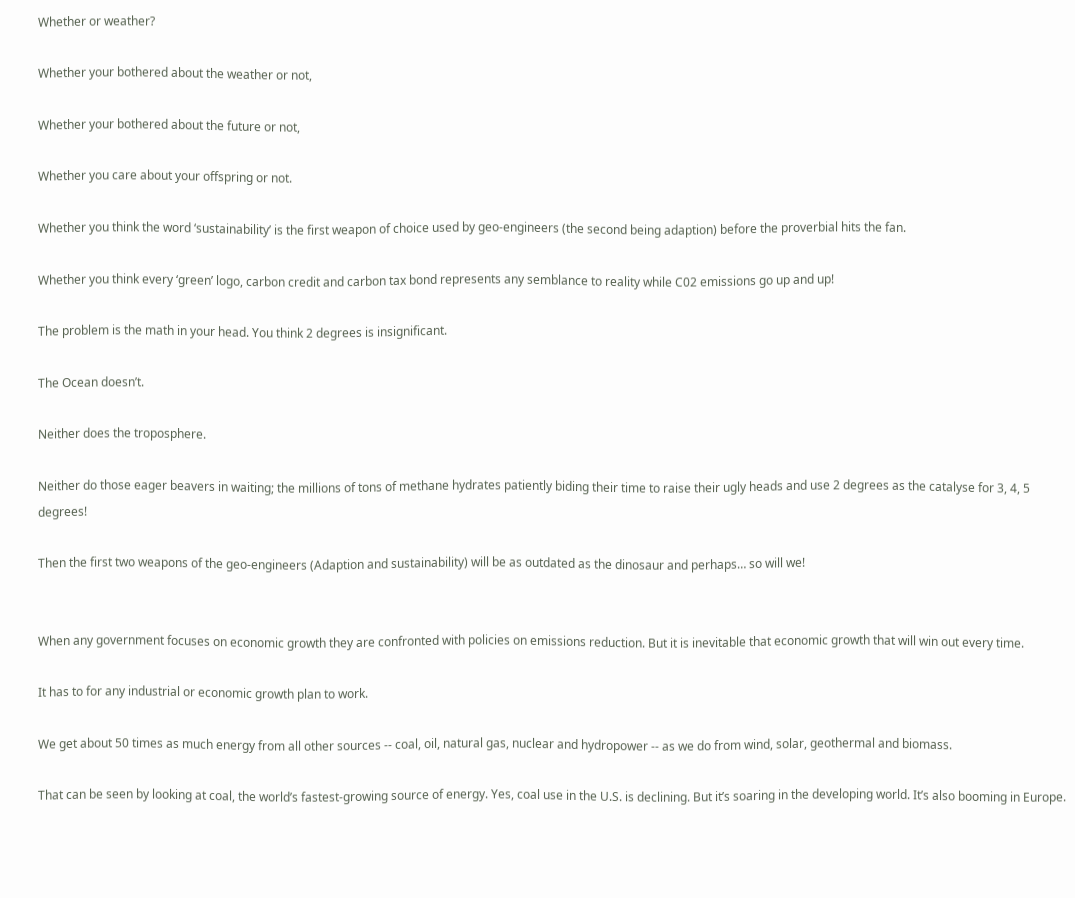Whether or weather?

Whether your bothered about the weather or not,

Whether your bothered about the future or not,

Whether you care about your offspring or not.

Whether you think the word ‘sustainability’ is the first weapon of choice used by geo-engineers (the second being adaption) before the proverbial hits the fan.

Whether you think every ‘green’ logo, carbon credit and carbon tax bond represents any semblance to reality while C02 emissions go up and up!

The problem is the math in your head. You think 2 degrees is insignificant.

The Ocean doesn’t.

Neither does the troposphere.

Neither do those eager beavers in waiting; the millions of tons of methane hydrates patiently biding their time to raise their ugly heads and use 2 degrees as the catalyse for 3, 4, 5 degrees!

Then the first two weapons of the geo-engineers (Adaption and sustainability) will be as outdated as the dinosaur and perhaps… so will we!


When any government focuses on economic growth they are confronted with policies on emissions reduction. But it is inevitable that economic growth that will win out every time.

It has to for any industrial or economic growth plan to work.

We get about 50 times as much energy from all other sources -- coal, oil, natural gas, nuclear and hydropower -- as we do from wind, solar, geothermal and biomass.

That can be seen by looking at coal, the world’s fastest-growing source of energy. Yes, coal use in the U.S. is declining. But it’s soaring in the developing world. It’s also booming in Europe.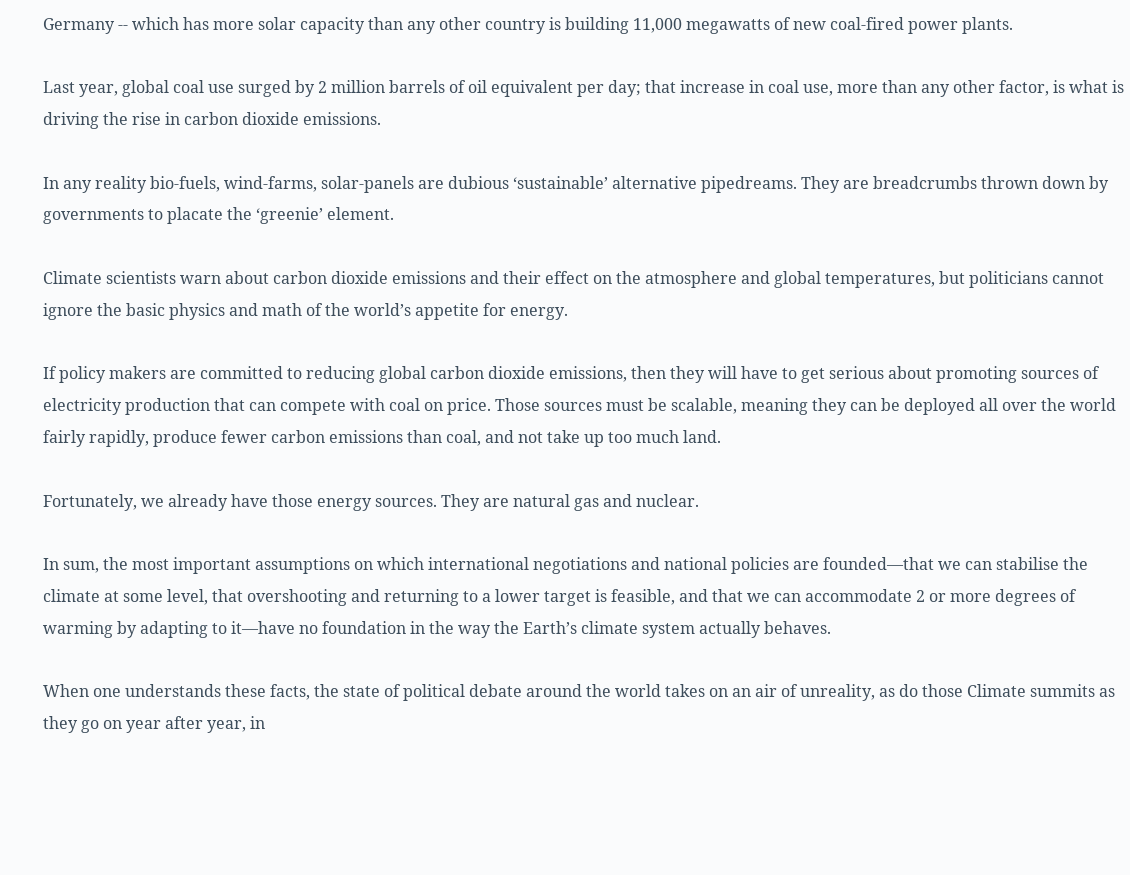Germany -- which has more solar capacity than any other country is building 11,000 megawatts of new coal-fired power plants.

Last year, global coal use surged by 2 million barrels of oil equivalent per day; that increase in coal use, more than any other factor, is what is driving the rise in carbon dioxide emissions.

In any reality bio-fuels, wind-farms, solar-panels are dubious ‘sustainable’ alternative pipedreams. They are breadcrumbs thrown down by governments to placate the ‘greenie’ element.

Climate scientists warn about carbon dioxide emissions and their effect on the atmosphere and global temperatures, but politicians cannot ignore the basic physics and math of the world’s appetite for energy.

If policy makers are committed to reducing global carbon dioxide emissions, then they will have to get serious about promoting sources of electricity production that can compete with coal on price. Those sources must be scalable, meaning they can be deployed all over the world fairly rapidly, produce fewer carbon emissions than coal, and not take up too much land.

Fortunately, we already have those energy sources. They are natural gas and nuclear.

In sum, the most important assumptions on which international negotiations and national policies are founded—that we can stabilise the climate at some level, that overshooting and returning to a lower target is feasible, and that we can accommodate 2 or more degrees of warming by adapting to it—have no foundation in the way the Earth’s climate system actually behaves.

When one understands these facts, the state of political debate around the world takes on an air of unreality, as do those Climate summits as they go on year after year, in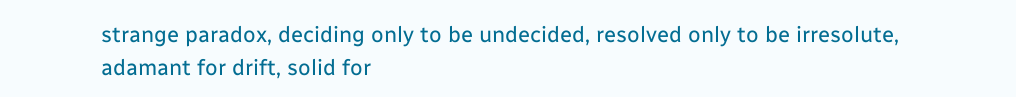strange paradox, deciding only to be undecided, resolved only to be irresolute, adamant for drift, solid for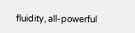fluidity, all-powerful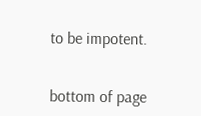to be impotent.


bottom of page